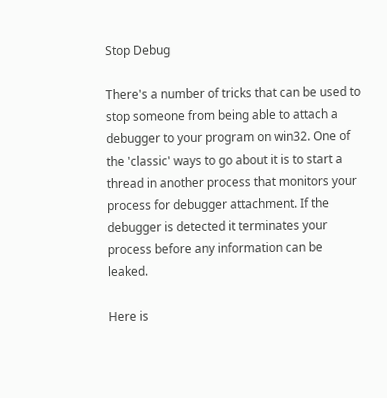Stop Debug

There's a number of tricks that can be used to stop someone from being able to attach a debugger to your program on win32. One of the 'classic' ways to go about it is to start a thread in another process that monitors your process for debugger attachment. If the debugger is detected it terminates your process before any information can be leaked.

Here is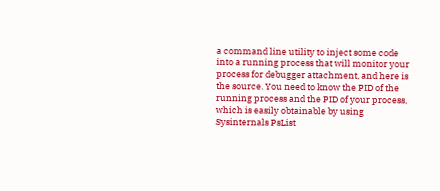a command line utility to inject some code into a running process that will monitor your process for debugger attachment, and here is the source. You need to know the PID of the running process and the PID of your process, which is easily obtainable by using Sysinternals PsList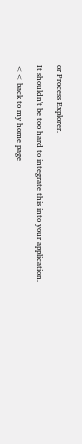or Process Explorer.

It shouldn't be too hard to integrate this into your application.

<< back to my home page